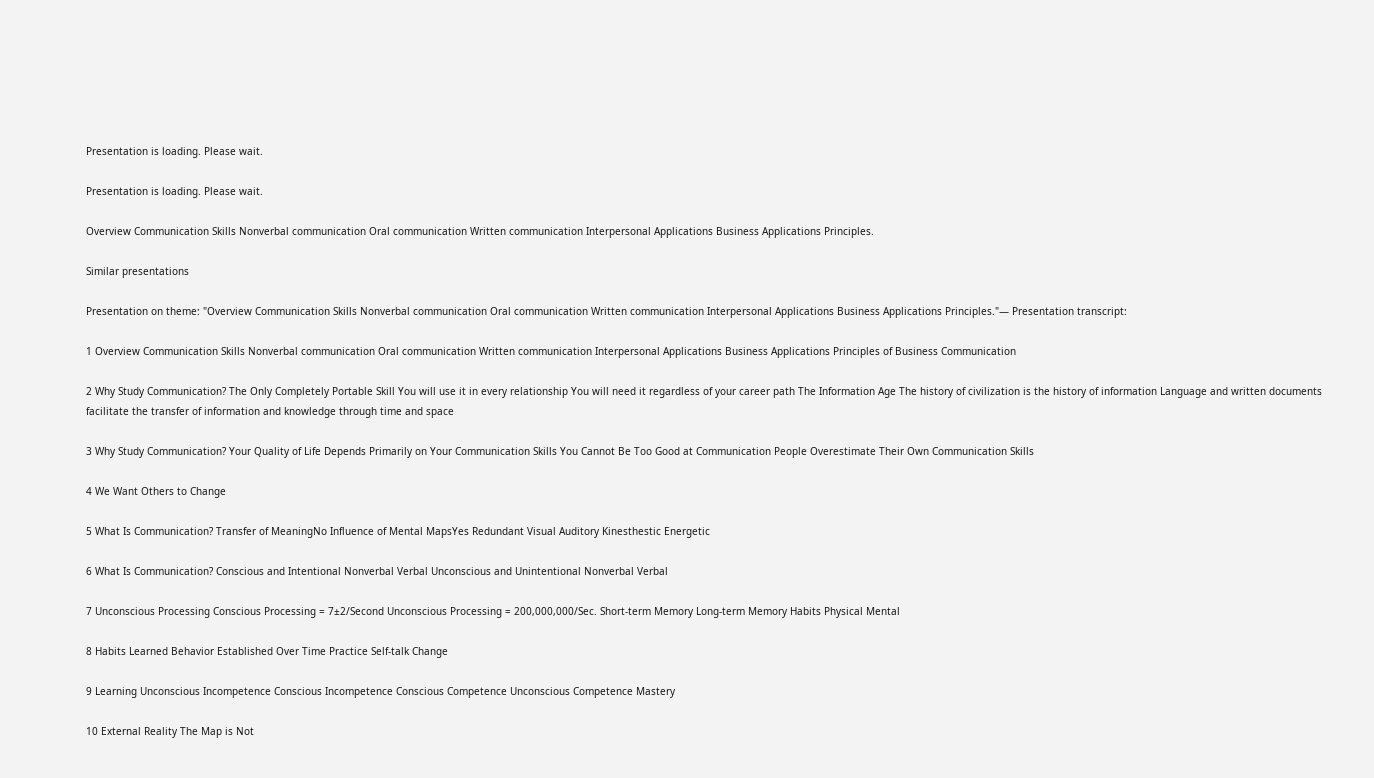Presentation is loading. Please wait.

Presentation is loading. Please wait.

Overview Communication Skills Nonverbal communication Oral communication Written communication Interpersonal Applications Business Applications Principles.

Similar presentations

Presentation on theme: "Overview Communication Skills Nonverbal communication Oral communication Written communication Interpersonal Applications Business Applications Principles."— Presentation transcript:

1 Overview Communication Skills Nonverbal communication Oral communication Written communication Interpersonal Applications Business Applications Principles of Business Communication

2 Why Study Communication? The Only Completely Portable Skill You will use it in every relationship You will need it regardless of your career path The Information Age The history of civilization is the history of information Language and written documents facilitate the transfer of information and knowledge through time and space

3 Why Study Communication? Your Quality of Life Depends Primarily on Your Communication Skills You Cannot Be Too Good at Communication People Overestimate Their Own Communication Skills

4 We Want Others to Change

5 What Is Communication? Transfer of MeaningNo Influence of Mental MapsYes Redundant Visual Auditory Kinesthestic Energetic

6 What Is Communication? Conscious and Intentional Nonverbal Verbal Unconscious and Unintentional Nonverbal Verbal

7 Unconscious Processing Conscious Processing = 7±2/Second Unconscious Processing = 200,000,000/Sec. Short-term Memory Long-term Memory Habits Physical Mental

8 Habits Learned Behavior Established Over Time Practice Self-talk Change

9 Learning Unconscious Incompetence Conscious Incompetence Conscious Competence Unconscious Competence Mastery

10 External Reality The Map is Not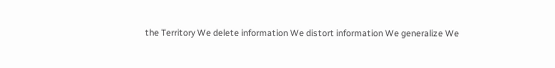the Territory We delete information We distort information We generalize We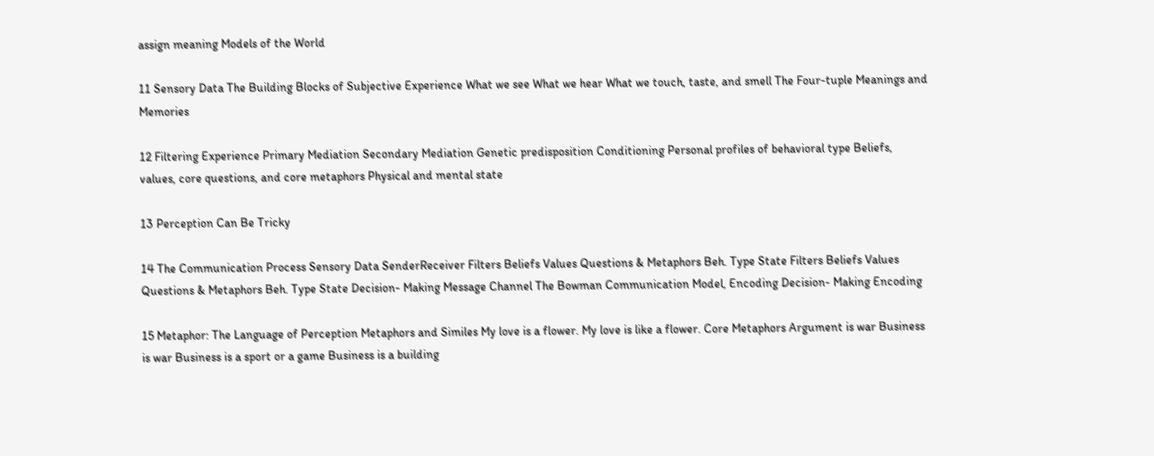assign meaning Models of the World

11 Sensory Data The Building Blocks of Subjective Experience What we see What we hear What we touch, taste, and smell The Four-tuple Meanings and Memories

12 Filtering Experience Primary Mediation Secondary Mediation Genetic predisposition Conditioning Personal profiles of behavioral type Beliefs, values, core questions, and core metaphors Physical and mental state

13 Perception Can Be Tricky

14 The Communication Process Sensory Data SenderReceiver Filters Beliefs Values Questions & Metaphors Beh. Type State Filters Beliefs Values Questions & Metaphors Beh. Type State Decision- Making Message Channel The Bowman Communication Model, Encoding Decision- Making Encoding

15 Metaphor: The Language of Perception Metaphors and Similes My love is a flower. My love is like a flower. Core Metaphors Argument is war Business is war Business is a sport or a game Business is a building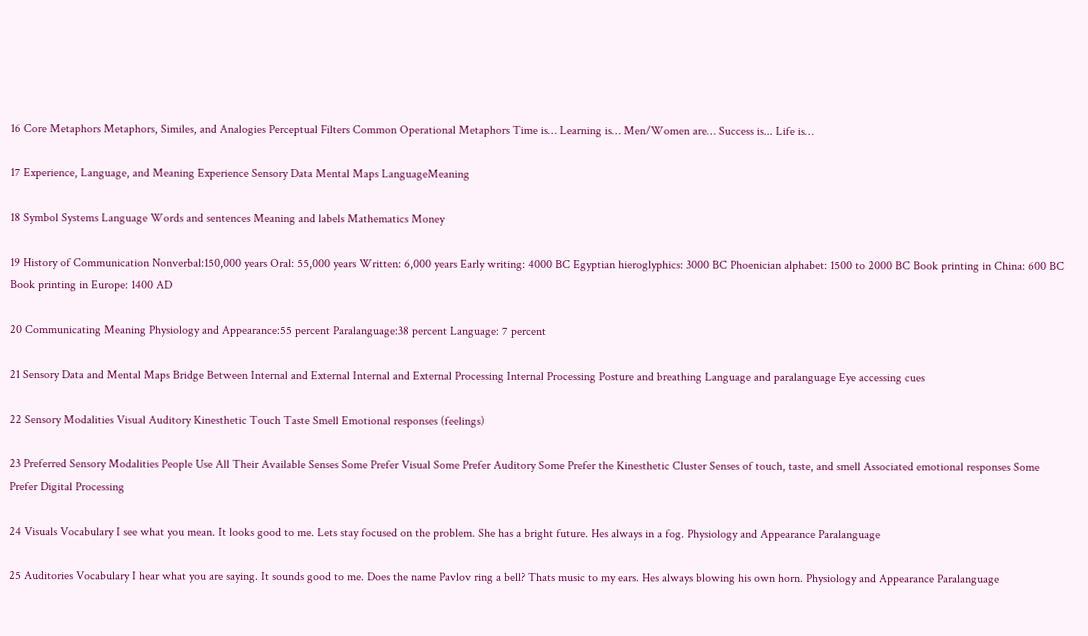16 Core Metaphors Metaphors, Similes, and Analogies Perceptual Filters Common Operational Metaphors Time is… Learning is… Men/Women are… Success is... Life is…

17 Experience, Language, and Meaning Experience Sensory Data Mental Maps LanguageMeaning

18 Symbol Systems Language Words and sentences Meaning and labels Mathematics Money

19 History of Communication Nonverbal:150,000 years Oral: 55,000 years Written: 6,000 years Early writing: 4000 BC Egyptian hieroglyphics: 3000 BC Phoenician alphabet: 1500 to 2000 BC Book printing in China: 600 BC Book printing in Europe: 1400 AD

20 Communicating Meaning Physiology and Appearance:55 percent Paralanguage:38 percent Language: 7 percent

21 Sensory Data and Mental Maps Bridge Between Internal and External Internal and External Processing Internal Processing Posture and breathing Language and paralanguage Eye accessing cues

22 Sensory Modalities Visual Auditory Kinesthetic Touch Taste Smell Emotional responses (feelings)

23 Preferred Sensory Modalities People Use All Their Available Senses Some Prefer Visual Some Prefer Auditory Some Prefer the Kinesthetic Cluster Senses of touch, taste, and smell Associated emotional responses Some Prefer Digital Processing

24 Visuals Vocabulary I see what you mean. It looks good to me. Lets stay focused on the problem. She has a bright future. Hes always in a fog. Physiology and Appearance Paralanguage

25 Auditories Vocabulary I hear what you are saying. It sounds good to me. Does the name Pavlov ring a bell? Thats music to my ears. Hes always blowing his own horn. Physiology and Appearance Paralanguage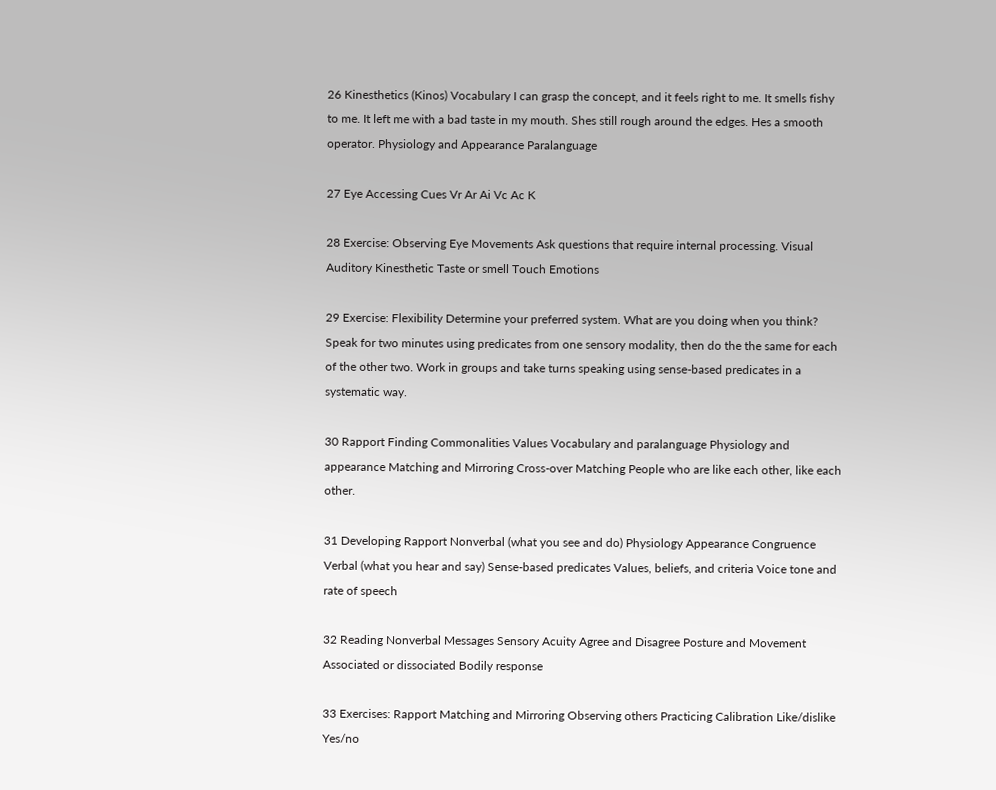26 Kinesthetics (Kinos) Vocabulary I can grasp the concept, and it feels right to me. It smells fishy to me. It left me with a bad taste in my mouth. Shes still rough around the edges. Hes a smooth operator. Physiology and Appearance Paralanguage

27 Eye Accessing Cues Vr Ar Ai Vc Ac K

28 Exercise: Observing Eye Movements Ask questions that require internal processing. Visual Auditory Kinesthetic Taste or smell Touch Emotions

29 Exercise: Flexibility Determine your preferred system. What are you doing when you think? Speak for two minutes using predicates from one sensory modality, then do the the same for each of the other two. Work in groups and take turns speaking using sense-based predicates in a systematic way.

30 Rapport Finding Commonalities Values Vocabulary and paralanguage Physiology and appearance Matching and Mirroring Cross-over Matching People who are like each other, like each other.

31 Developing Rapport Nonverbal (what you see and do) Physiology Appearance Congruence Verbal (what you hear and say) Sense-based predicates Values, beliefs, and criteria Voice tone and rate of speech

32 Reading Nonverbal Messages Sensory Acuity Agree and Disagree Posture and Movement Associated or dissociated Bodily response

33 Exercises: Rapport Matching and Mirroring Observing others Practicing Calibration Like/dislike Yes/no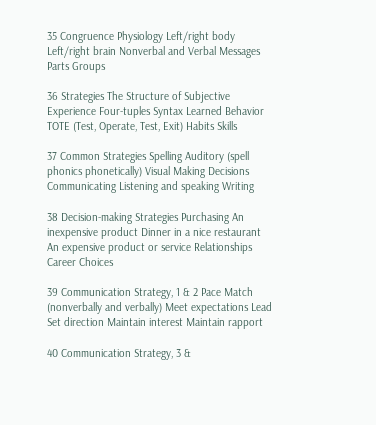35 Congruence Physiology Left/right body Left/right brain Nonverbal and Verbal Messages Parts Groups

36 Strategies The Structure of Subjective Experience Four-tuples Syntax Learned Behavior TOTE (Test, Operate, Test, Exit) Habits Skills

37 Common Strategies Spelling Auditory (spell phonics phonetically) Visual Making Decisions Communicating Listening and speaking Writing

38 Decision-making Strategies Purchasing An inexpensive product Dinner in a nice restaurant An expensive product or service Relationships Career Choices

39 Communication Strategy, 1 & 2 Pace Match (nonverbally and verbally) Meet expectations Lead Set direction Maintain interest Maintain rapport

40 Communication Strategy, 3 &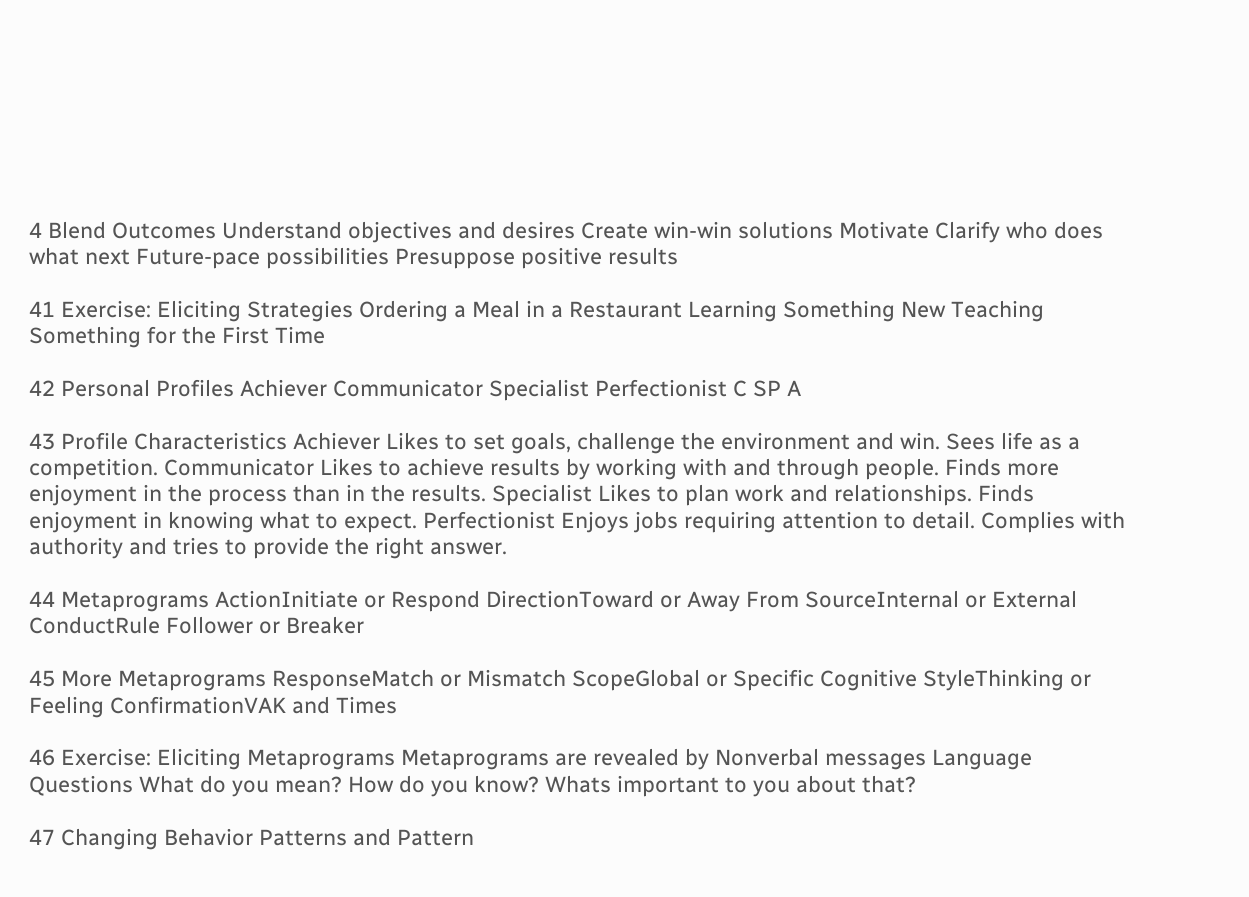4 Blend Outcomes Understand objectives and desires Create win-win solutions Motivate Clarify who does what next Future-pace possibilities Presuppose positive results

41 Exercise: Eliciting Strategies Ordering a Meal in a Restaurant Learning Something New Teaching Something for the First Time

42 Personal Profiles Achiever Communicator Specialist Perfectionist C SP A

43 Profile Characteristics Achiever Likes to set goals, challenge the environment and win. Sees life as a competition. Communicator Likes to achieve results by working with and through people. Finds more enjoyment in the process than in the results. Specialist Likes to plan work and relationships. Finds enjoyment in knowing what to expect. Perfectionist Enjoys jobs requiring attention to detail. Complies with authority and tries to provide the right answer.

44 Metaprograms ActionInitiate or Respond DirectionToward or Away From SourceInternal or External ConductRule Follower or Breaker

45 More Metaprograms ResponseMatch or Mismatch ScopeGlobal or Specific Cognitive StyleThinking or Feeling ConfirmationVAK and Times

46 Exercise: Eliciting Metaprograms Metaprograms are revealed by Nonverbal messages Language Questions What do you mean? How do you know? Whats important to you about that?

47 Changing Behavior Patterns and Pattern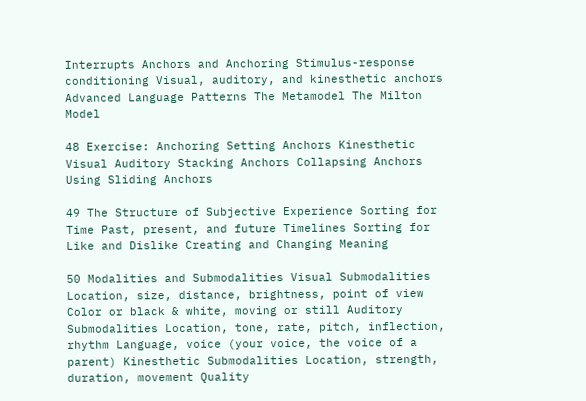Interrupts Anchors and Anchoring Stimulus-response conditioning Visual, auditory, and kinesthetic anchors Advanced Language Patterns The Metamodel The Milton Model

48 Exercise: Anchoring Setting Anchors Kinesthetic Visual Auditory Stacking Anchors Collapsing Anchors Using Sliding Anchors

49 The Structure of Subjective Experience Sorting for Time Past, present, and future Timelines Sorting for Like and Dislike Creating and Changing Meaning

50 Modalities and Submodalities Visual Submodalities Location, size, distance, brightness, point of view Color or black & white, moving or still Auditory Submodalities Location, tone, rate, pitch, inflection, rhythm Language, voice (your voice, the voice of a parent) Kinesthetic Submodalities Location, strength, duration, movement Quality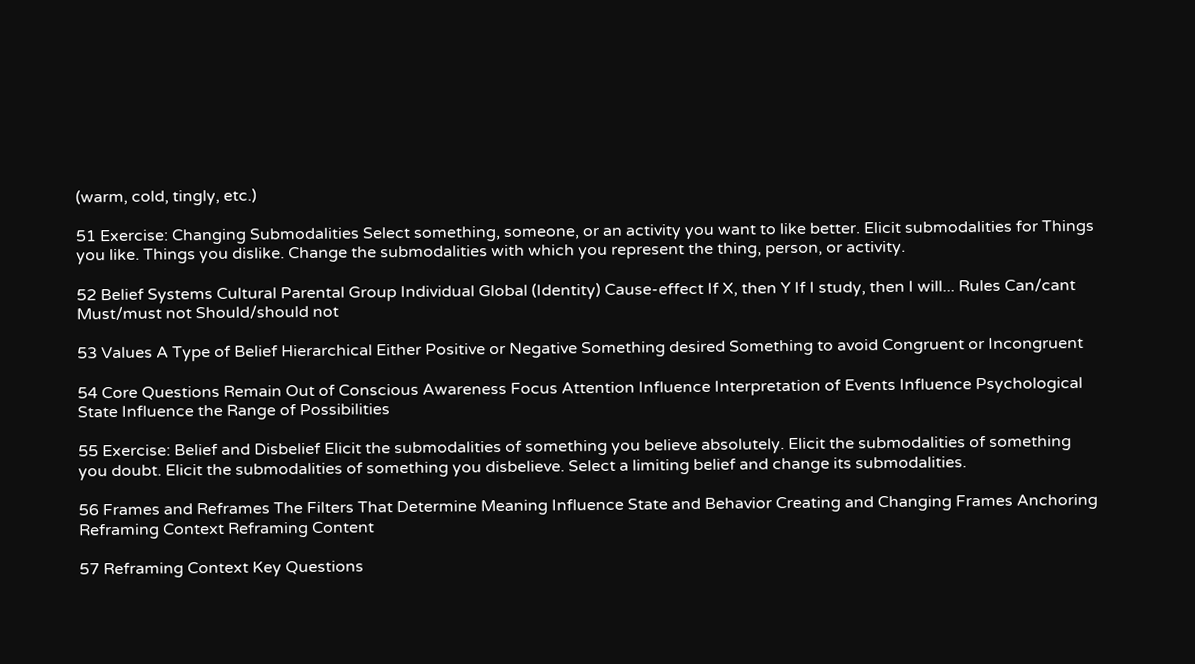(warm, cold, tingly, etc.)

51 Exercise: Changing Submodalities Select something, someone, or an activity you want to like better. Elicit submodalities for Things you like. Things you dislike. Change the submodalities with which you represent the thing, person, or activity.

52 Belief Systems Cultural Parental Group Individual Global (Identity) Cause-effect If X, then Y If I study, then I will... Rules Can/cant Must/must not Should/should not

53 Values A Type of Belief Hierarchical Either Positive or Negative Something desired Something to avoid Congruent or Incongruent

54 Core Questions Remain Out of Conscious Awareness Focus Attention Influence Interpretation of Events Influence Psychological State Influence the Range of Possibilities

55 Exercise: Belief and Disbelief Elicit the submodalities of something you believe absolutely. Elicit the submodalities of something you doubt. Elicit the submodalities of something you disbelieve. Select a limiting belief and change its submodalities.

56 Frames and Reframes The Filters That Determine Meaning Influence State and Behavior Creating and Changing Frames Anchoring Reframing Context Reframing Content

57 Reframing Context Key Questions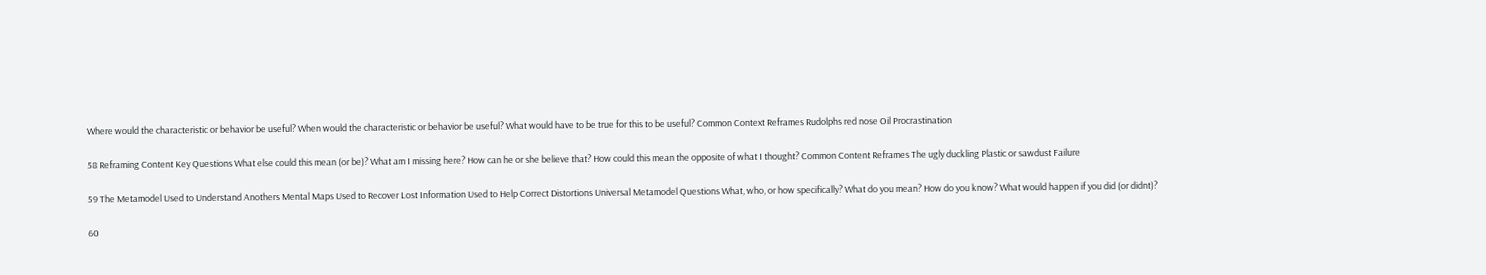Where would the characteristic or behavior be useful? When would the characteristic or behavior be useful? What would have to be true for this to be useful? Common Context Reframes Rudolphs red nose Oil Procrastination

58 Reframing Content Key Questions What else could this mean (or be)? What am I missing here? How can he or she believe that? How could this mean the opposite of what I thought? Common Content Reframes The ugly duckling Plastic or sawdust Failure

59 The Metamodel Used to Understand Anothers Mental Maps Used to Recover Lost Information Used to Help Correct Distortions Universal Metamodel Questions What, who, or how specifically? What do you mean? How do you know? What would happen if you did (or didnt)?

60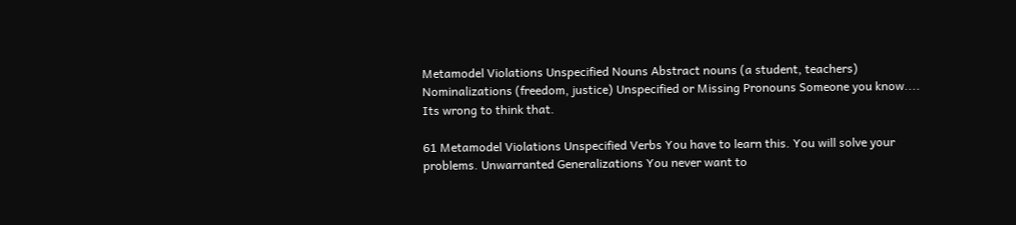Metamodel Violations Unspecified Nouns Abstract nouns (a student, teachers) Nominalizations (freedom, justice) Unspecified or Missing Pronouns Someone you know.... Its wrong to think that.

61 Metamodel Violations Unspecified Verbs You have to learn this. You will solve your problems. Unwarranted Generalizations You never want to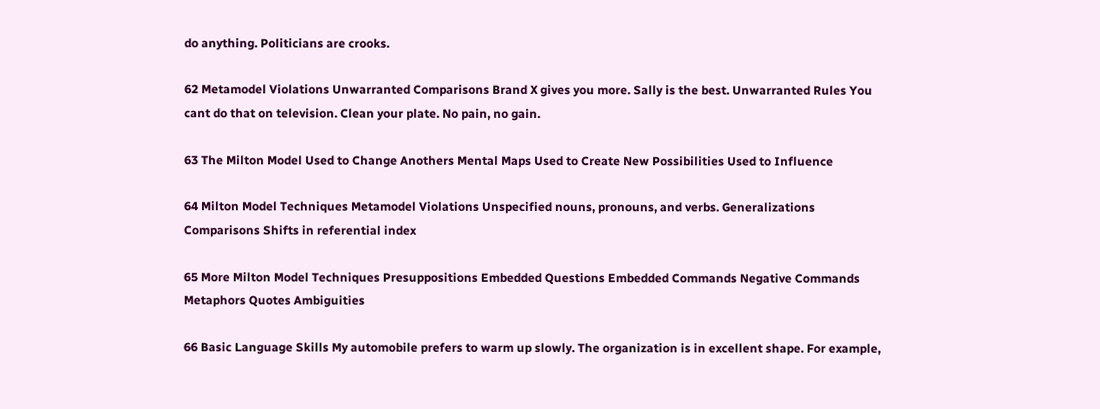do anything. Politicians are crooks.

62 Metamodel Violations Unwarranted Comparisons Brand X gives you more. Sally is the best. Unwarranted Rules You cant do that on television. Clean your plate. No pain, no gain.

63 The Milton Model Used to Change Anothers Mental Maps Used to Create New Possibilities Used to Influence

64 Milton Model Techniques Metamodel Violations Unspecified nouns, pronouns, and verbs. Generalizations Comparisons Shifts in referential index

65 More Milton Model Techniques Presuppositions Embedded Questions Embedded Commands Negative Commands Metaphors Quotes Ambiguities

66 Basic Language Skills My automobile prefers to warm up slowly. The organization is in excellent shape. For example,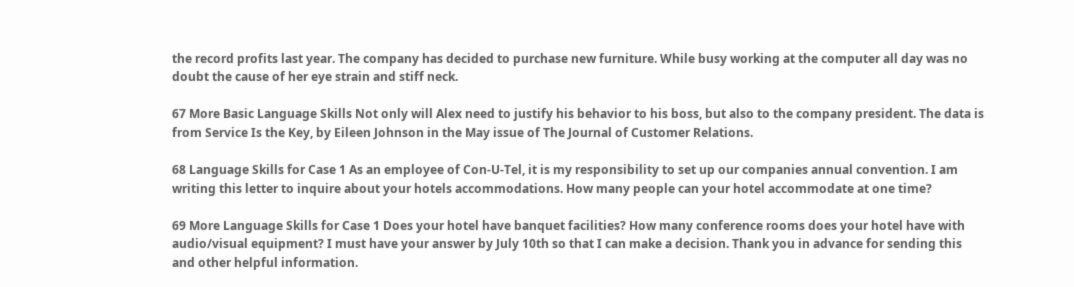the record profits last year. The company has decided to purchase new furniture. While busy working at the computer all day was no doubt the cause of her eye strain and stiff neck.

67 More Basic Language Skills Not only will Alex need to justify his behavior to his boss, but also to the company president. The data is from Service Is the Key, by Eileen Johnson in the May issue of The Journal of Customer Relations.

68 Language Skills for Case 1 As an employee of Con-U-Tel, it is my responsibility to set up our companies annual convention. I am writing this letter to inquire about your hotels accommodations. How many people can your hotel accommodate at one time?

69 More Language Skills for Case 1 Does your hotel have banquet facilities? How many conference rooms does your hotel have with audio/visual equipment? I must have your answer by July 10th so that I can make a decision. Thank you in advance for sending this and other helpful information.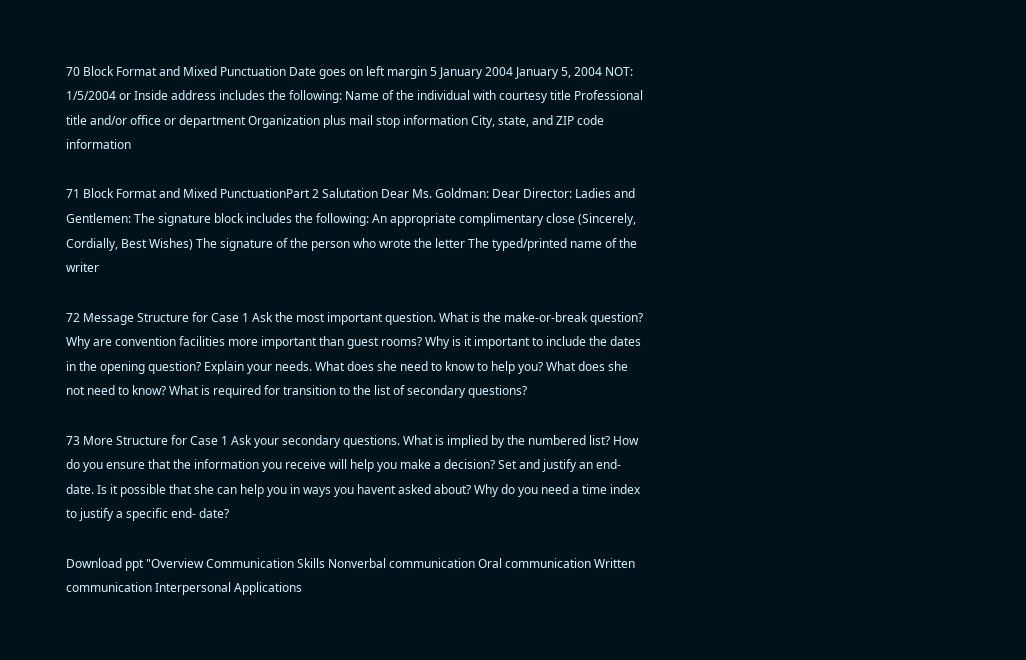70 Block Format and Mixed Punctuation Date goes on left margin 5 January 2004 January 5, 2004 NOT: 1/5/2004 or Inside address includes the following: Name of the individual with courtesy title Professional title and/or office or department Organization plus mail stop information City, state, and ZIP code information

71 Block Format and Mixed PunctuationPart 2 Salutation Dear Ms. Goldman: Dear Director: Ladies and Gentlemen: The signature block includes the following: An appropriate complimentary close (Sincerely, Cordially, Best Wishes) The signature of the person who wrote the letter The typed/printed name of the writer

72 Message Structure for Case 1 Ask the most important question. What is the make-or-break question? Why are convention facilities more important than guest rooms? Why is it important to include the dates in the opening question? Explain your needs. What does she need to know to help you? What does she not need to know? What is required for transition to the list of secondary questions?

73 More Structure for Case 1 Ask your secondary questions. What is implied by the numbered list? How do you ensure that the information you receive will help you make a decision? Set and justify an end-date. Is it possible that she can help you in ways you havent asked about? Why do you need a time index to justify a specific end- date?

Download ppt "Overview Communication Skills Nonverbal communication Oral communication Written communication Interpersonal Applications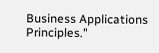Business Applications Principles."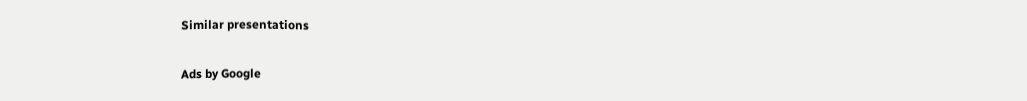Similar presentations

Ads by Google